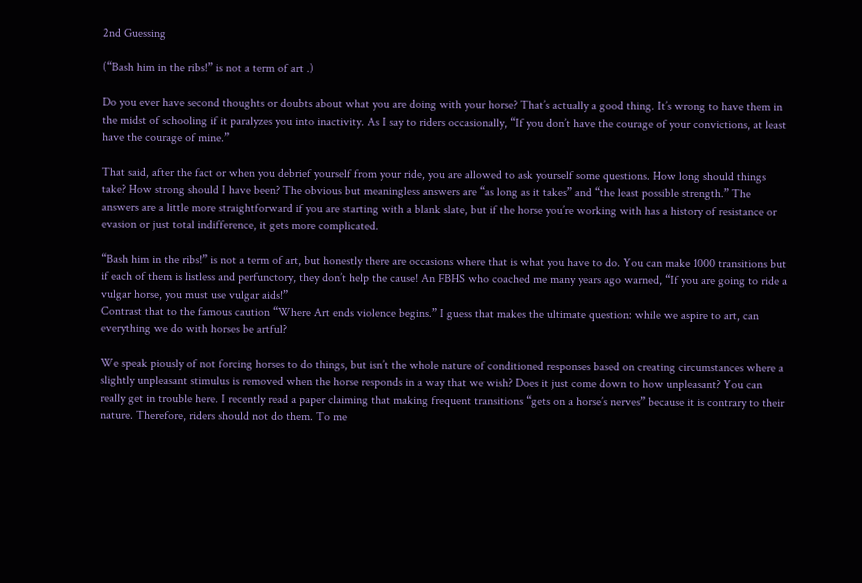2nd Guessing

(“Bash him in the ribs!” is not a term of art .)

Do you ever have second thoughts or doubts about what you are doing with your horse? That’s actually a good thing. It’s wrong to have them in the midst of schooling if it paralyzes you into inactivity. As I say to riders occasionally, “If you don’t have the courage of your convictions, at least have the courage of mine.”

That said, after the fact or when you debrief yourself from your ride, you are allowed to ask yourself some questions. How long should things take? How strong should I have been? The obvious but meaningless answers are “as long as it takes” and “the least possible strength.” The answers are a little more straightforward if you are starting with a blank slate, but if the horse you’re working with has a history of resistance or evasion or just total indifference, it gets more complicated.

“Bash him in the ribs!” is not a term of art, but honestly there are occasions where that is what you have to do. You can make 1000 transitions but if each of them is listless and perfunctory, they don’t help the cause! An FBHS who coached me many years ago warned, “If you are going to ride a vulgar horse, you must use vulgar aids!”
Contrast that to the famous caution “Where Art ends violence begins.” I guess that makes the ultimate question: while we aspire to art, can everything we do with horses be artful?

We speak piously of not forcing horses to do things, but isn’t the whole nature of conditioned responses based on creating circumstances where a slightly unpleasant stimulus is removed when the horse responds in a way that we wish? Does it just come down to how unpleasant? You can really get in trouble here. I recently read a paper claiming that making frequent transitions “gets on a horse’s nerves” because it is contrary to their nature. Therefore, riders should not do them. To me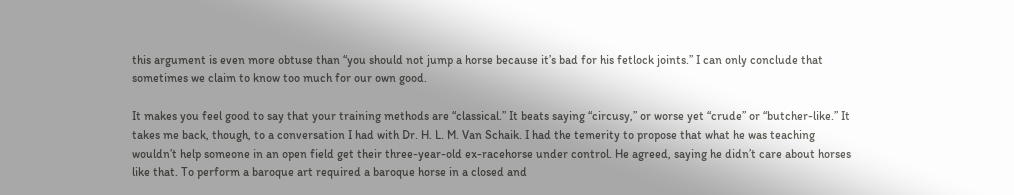this argument is even more obtuse than “you should not jump a horse because it’s bad for his fetlock joints.” I can only conclude that sometimes we claim to know too much for our own good.

It makes you feel good to say that your training methods are “classical.” It beats saying “circusy,” or worse yet “crude” or “butcher-like.” It takes me back, though, to a conversation I had with Dr. H. L. M. Van Schaik. I had the temerity to propose that what he was teaching wouldn’t help someone in an open field get their three-year-old ex-racehorse under control. He agreed, saying he didn’t care about horses like that. To perform a baroque art required a baroque horse in a closed and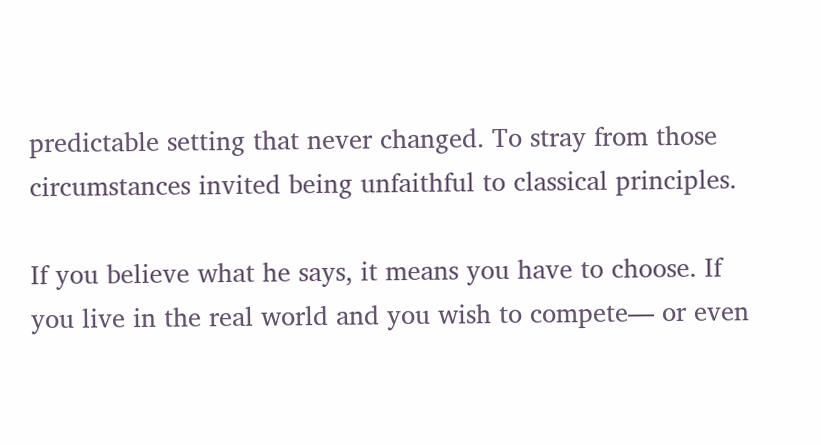predictable setting that never changed. To stray from those circumstances invited being unfaithful to classical principles.

If you believe what he says, it means you have to choose. If you live in the real world and you wish to compete— or even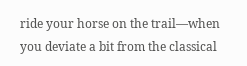ride your horse on the trail—when you deviate a bit from the classical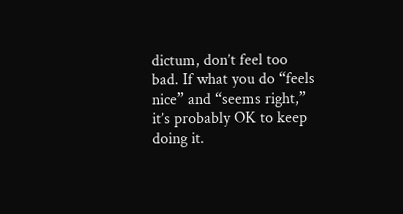dictum, don’t feel too bad. If what you do “feels nice” and “seems right,” it’s probably OK to keep doing it.